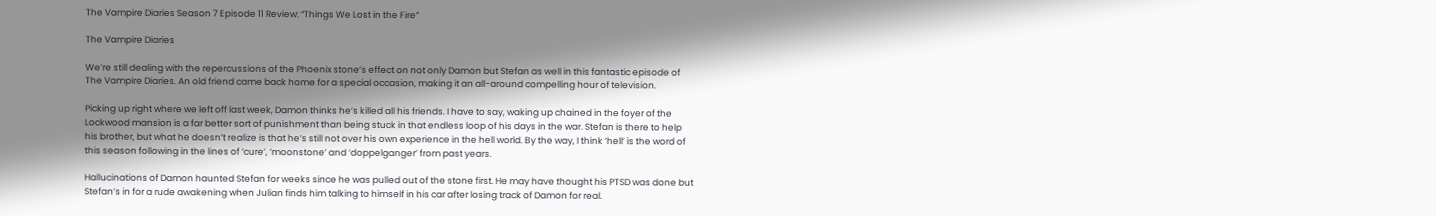The Vampire Diaries Season 7 Episode 11 Review: “Things We Lost in the Fire”

The Vampire Diaries

We’re still dealing with the repercussions of the Phoenix stone’s effect on not only Damon but Stefan as well in this fantastic episode of The Vampire Diaries. An old friend came back home for a special occasion, making it an all-around compelling hour of television.

Picking up right where we left off last week, Damon thinks he’s killed all his friends. I have to say, waking up chained in the foyer of the Lockwood mansion is a far better sort of punishment than being stuck in that endless loop of his days in the war. Stefan is there to help his brother, but what he doesn’t realize is that he’s still not over his own experience in the hell world. By the way, I think ‘hell’ is the word of this season following in the lines of ‘cure’, ‘moonstone’ and ‘doppelganger’ from past years.

Hallucinations of Damon haunted Stefan for weeks since he was pulled out of the stone first. He may have thought his PTSD was done but Stefan’s in for a rude awakening when Julian finds him talking to himself in his car after losing track of Damon for real.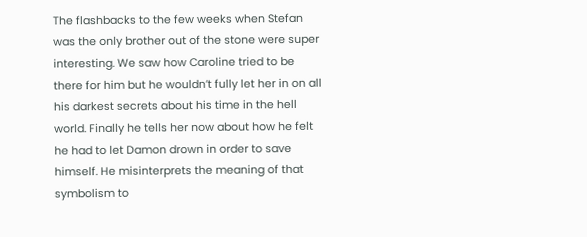The flashbacks to the few weeks when Stefan was the only brother out of the stone were super interesting. We saw how Caroline tried to be there for him but he wouldn’t fully let her in on all his darkest secrets about his time in the hell world. Finally he tells her now about how he felt he had to let Damon drown in order to save himself. He misinterprets the meaning of that symbolism to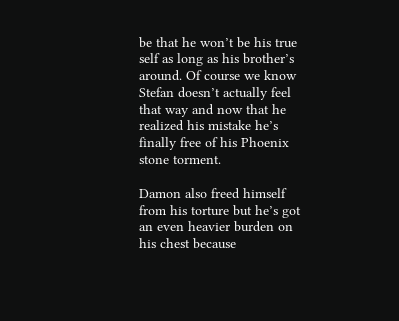be that he won’t be his true self as long as his brother’s around. Of course we know Stefan doesn’t actually feel that way and now that he realized his mistake he’s finally free of his Phoenix stone torment.

Damon also freed himself from his torture but he’s got an even heavier burden on his chest because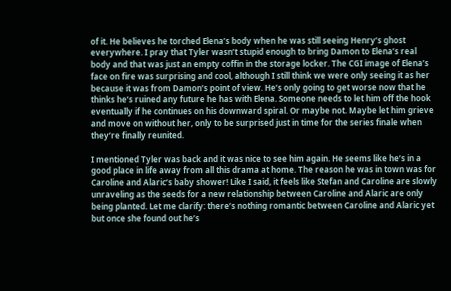of it. He believes he torched Elena’s body when he was still seeing Henry’s ghost everywhere. I pray that Tyler wasn’t stupid enough to bring Damon to Elena’s real body and that was just an empty coffin in the storage locker. The CGI image of Elena’s face on fire was surprising and cool, although I still think we were only seeing it as her because it was from Damon’s point of view. He’s only going to get worse now that he thinks he’s ruined any future he has with Elena. Someone needs to let him off the hook eventually if he continues on his downward spiral. Or maybe not. Maybe let him grieve and move on without her, only to be surprised just in time for the series finale when they’re finally reunited.

I mentioned Tyler was back and it was nice to see him again. He seems like he’s in a good place in life away from all this drama at home. The reason he was in town was for Caroline and Alaric’s baby shower! Like I said, it feels like Stefan and Caroline are slowly unraveling as the seeds for a new relationship between Caroline and Alaric are only being planted. Let me clarify: there’s nothing romantic between Caroline and Alaric yet but once she found out he’s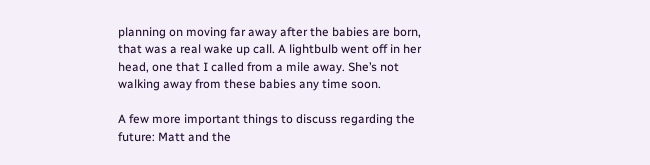planning on moving far away after the babies are born, that was a real wake up call. A lightbulb went off in her head, one that I called from a mile away. She’s not walking away from these babies any time soon.

A few more important things to discuss regarding the future: Matt and the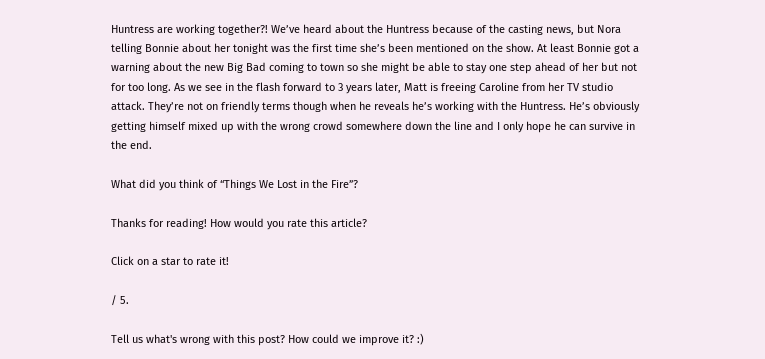Huntress are working together?! We’ve heard about the Huntress because of the casting news, but Nora telling Bonnie about her tonight was the first time she’s been mentioned on the show. At least Bonnie got a warning about the new Big Bad coming to town so she might be able to stay one step ahead of her but not for too long. As we see in the flash forward to 3 years later, Matt is freeing Caroline from her TV studio attack. They’re not on friendly terms though when he reveals he’s working with the Huntress. He’s obviously getting himself mixed up with the wrong crowd somewhere down the line and I only hope he can survive in the end.

What did you think of “Things We Lost in the Fire”?

Thanks for reading! How would you rate this article?

Click on a star to rate it!

/ 5.

Tell us what's wrong with this post? How could we improve it? :)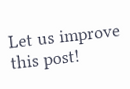Let us improve this post!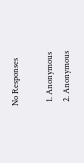No Responses

  1. Anonymous
  2. Anonymous